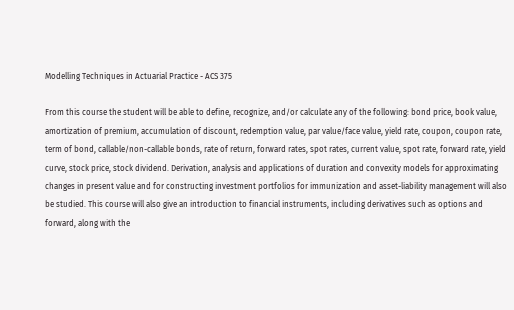Modelling Techniques in Actuarial Practice - ACS 375

From this course the student will be able to define, recognize, and/or calculate any of the following: bond price, book value, amortization of premium, accumulation of discount, redemption value, par value/face value, yield rate, coupon, coupon rate, term of bond, callable/non-callable bonds, rate of return, forward rates, spot rates, current value, spot rate, forward rate, yield curve, stock price, stock dividend. Derivation, analysis and applications of duration and convexity models for approximating changes in present value and for constructing investment portfolios for immunization and asset-liability management will also be studied. This course will also give an introduction to financial instruments, including derivatives such as options and forward, along with the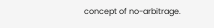concept of no-arbitrage.